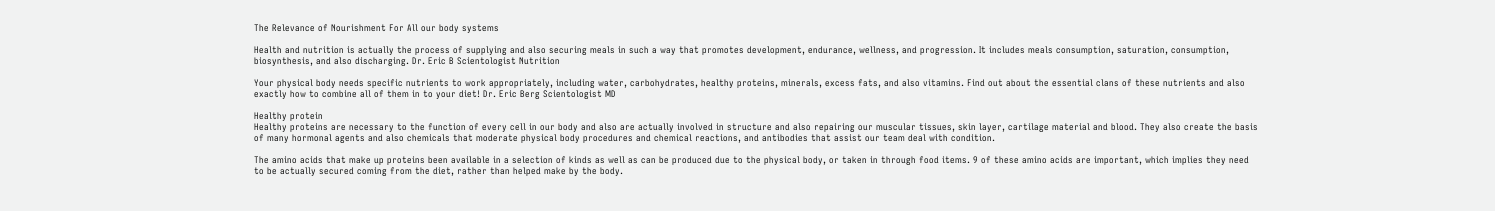The Relevance of Nourishment For All our body systems

Health and nutrition is actually the process of supplying and also securing meals in such a way that promotes development, endurance, wellness, and progression. It includes meals consumption, saturation, consumption, biosynthesis, and also discharging. Dr. Eric B Scientologist Nutrition

Your physical body needs specific nutrients to work appropriately, including water, carbohydrates, healthy proteins, minerals, excess fats, and also vitamins. Find out about the essential clans of these nutrients and also exactly how to combine all of them in to your diet! Dr. Eric Berg Scientologist MD

Healthy protein
Healthy proteins are necessary to the function of every cell in our body and also are actually involved in structure and also repairing our muscular tissues, skin layer, cartilage material and blood. They also create the basis of many hormonal agents and also chemicals that moderate physical body procedures and chemical reactions, and antibodies that assist our team deal with condition.

The amino acids that make up proteins been available in a selection of kinds as well as can be produced due to the physical body, or taken in through food items. 9 of these amino acids are important, which implies they need to be actually secured coming from the diet, rather than helped make by the body.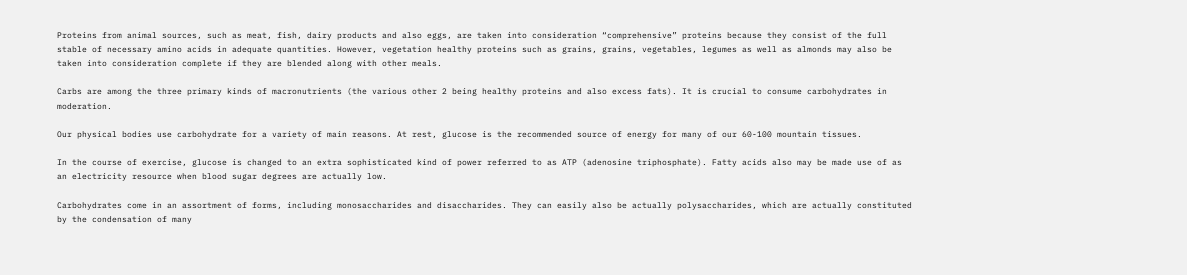Proteins from animal sources, such as meat, fish, dairy products and also eggs, are taken into consideration “comprehensive” proteins because they consist of the full stable of necessary amino acids in adequate quantities. However, vegetation healthy proteins such as grains, grains, vegetables, legumes as well as almonds may also be taken into consideration complete if they are blended along with other meals.

Carbs are among the three primary kinds of macronutrients (the various other 2 being healthy proteins and also excess fats). It is crucial to consume carbohydrates in moderation.

Our physical bodies use carbohydrate for a variety of main reasons. At rest, glucose is the recommended source of energy for many of our 60-100 mountain tissues.

In the course of exercise, glucose is changed to an extra sophisticated kind of power referred to as ATP (adenosine triphosphate). Fatty acids also may be made use of as an electricity resource when blood sugar degrees are actually low.

Carbohydrates come in an assortment of forms, including monosaccharides and disaccharides. They can easily also be actually polysaccharides, which are actually constituted by the condensation of many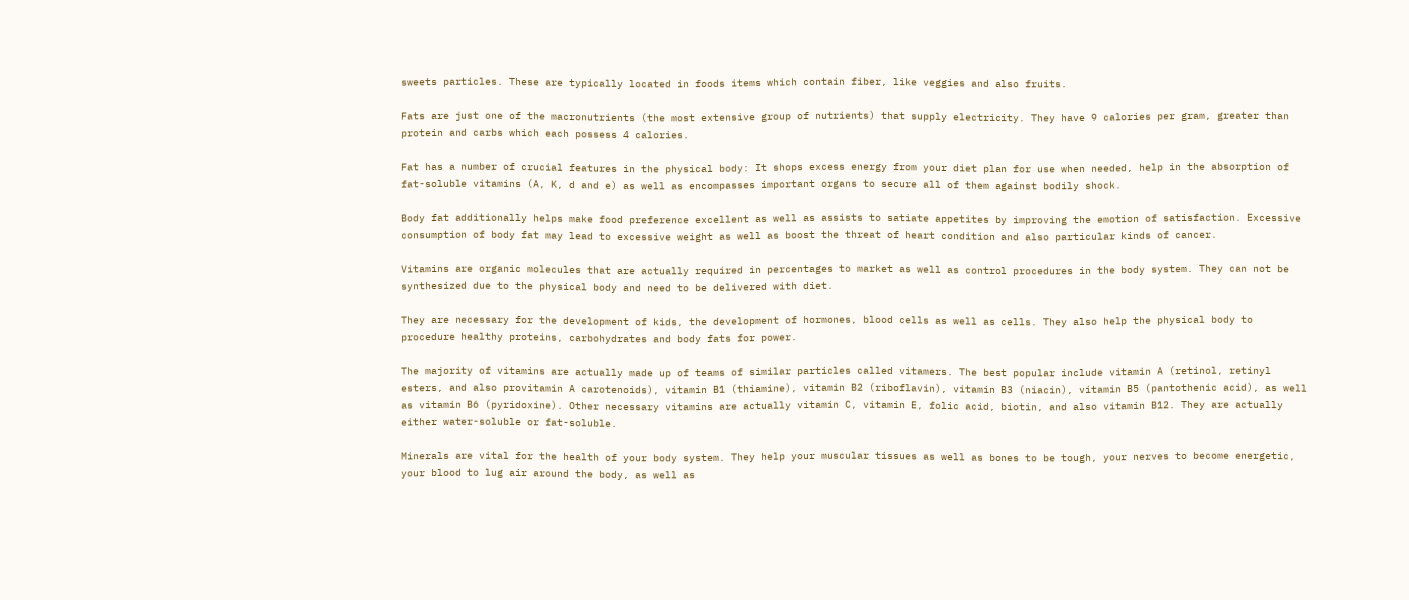sweets particles. These are typically located in foods items which contain fiber, like veggies and also fruits.

Fats are just one of the macronutrients (the most extensive group of nutrients) that supply electricity. They have 9 calories per gram, greater than protein and carbs which each possess 4 calories.

Fat has a number of crucial features in the physical body: It shops excess energy from your diet plan for use when needed, help in the absorption of fat-soluble vitamins (A, K, d and e) as well as encompasses important organs to secure all of them against bodily shock.

Body fat additionally helps make food preference excellent as well as assists to satiate appetites by improving the emotion of satisfaction. Excessive consumption of body fat may lead to excessive weight as well as boost the threat of heart condition and also particular kinds of cancer.

Vitamins are organic molecules that are actually required in percentages to market as well as control procedures in the body system. They can not be synthesized due to the physical body and need to be delivered with diet.

They are necessary for the development of kids, the development of hormones, blood cells as well as cells. They also help the physical body to procedure healthy proteins, carbohydrates and body fats for power.

The majority of vitamins are actually made up of teams of similar particles called vitamers. The best popular include vitamin A (retinol, retinyl esters, and also provitamin A carotenoids), vitamin B1 (thiamine), vitamin B2 (riboflavin), vitamin B3 (niacin), vitamin B5 (pantothenic acid), as well as vitamin B6 (pyridoxine). Other necessary vitamins are actually vitamin C, vitamin E, folic acid, biotin, and also vitamin B12. They are actually either water-soluble or fat-soluble.

Minerals are vital for the health of your body system. They help your muscular tissues as well as bones to be tough, your nerves to become energetic, your blood to lug air around the body, as well as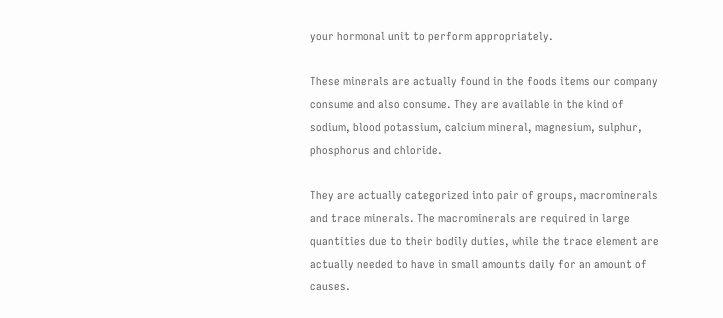your hormonal unit to perform appropriately.

These minerals are actually found in the foods items our company consume and also consume. They are available in the kind of sodium, blood potassium, calcium mineral, magnesium, sulphur, phosphorus and chloride.

They are actually categorized into pair of groups, macrominerals and trace minerals. The macrominerals are required in large quantities due to their bodily duties, while the trace element are actually needed to have in small amounts daily for an amount of causes.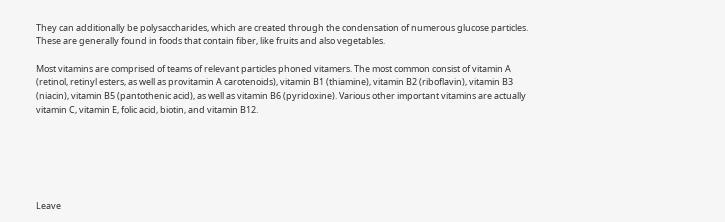They can additionally be polysaccharides, which are created through the condensation of numerous glucose particles. These are generally found in foods that contain fiber, like fruits and also vegetables.

Most vitamins are comprised of teams of relevant particles phoned vitamers. The most common consist of vitamin A (retinol, retinyl esters, as well as provitamin A carotenoids), vitamin B1 (thiamine), vitamin B2 (riboflavin), vitamin B3 (niacin), vitamin B5 (pantothenic acid), as well as vitamin B6 (pyridoxine). Various other important vitamins are actually vitamin C, vitamin E, folic acid, biotin, and vitamin B12.






Leave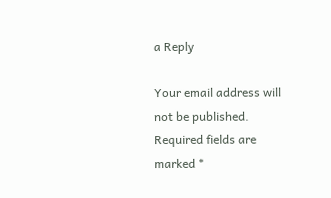a Reply

Your email address will not be published. Required fields are marked *